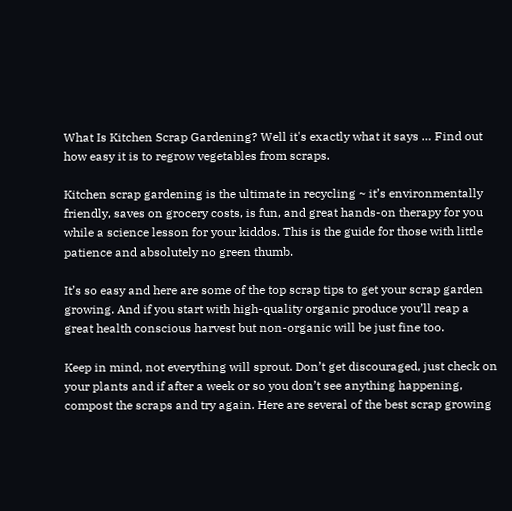What Is Kitchen Scrap Gardening? Well it's exactly what it says … Find out how easy it is to regrow vegetables from scraps.

Kitchen scrap gardening is the ultimate in recycling ~ it’s environmentally friendly, saves on grocery costs, is fun, and great hands-on therapy for you while a science lesson for your kiddos. This is the guide for those with little patience and absolutely no green thumb.

It’s so easy and here are some of the top scrap tips to get your scrap garden growing. And if you start with high-quality organic produce you’ll reap a great health conscious harvest but non-organic will be just fine too.

Keep in mind, not everything will sprout. Don’t get discouraged, just check on your plants and if after a week or so you don’t see anything happening, compost the scraps and try again. Here are several of the best scrap growing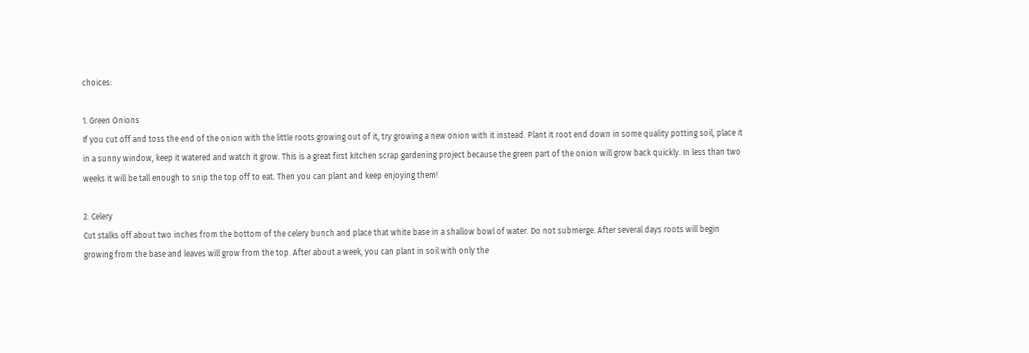choices:

1. Green Onions
If you cut off and toss the end of the onion with the little roots growing out of it, try growing a new onion with it instead. Plant it root end down in some quality potting soil, place it in a sunny window, keep it watered and watch it grow. This is a great first kitchen scrap gardening project because the green part of the onion will grow back quickly. In less than two weeks it will be tall enough to snip the top off to eat. Then you can plant and keep enjoying them!

2. Celery
Cut stalks off about two inches from the bottom of the celery bunch and place that white base in a shallow bowl of water. Do not submerge. After several days roots will begin growing from the base and leaves will grow from the top. After about a week, you can plant in soil with only the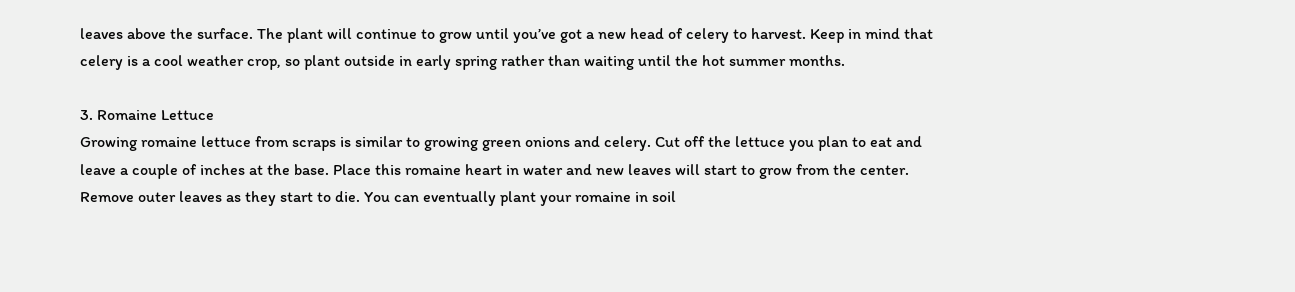leaves above the surface. The plant will continue to grow until you’ve got a new head of celery to harvest. Keep in mind that celery is a cool weather crop, so plant outside in early spring rather than waiting until the hot summer months.

3. Romaine Lettuce
Growing romaine lettuce from scraps is similar to growing green onions and celery. Cut off the lettuce you plan to eat and leave a couple of inches at the base. Place this romaine heart in water and new leaves will start to grow from the center. Remove outer leaves as they start to die. You can eventually plant your romaine in soil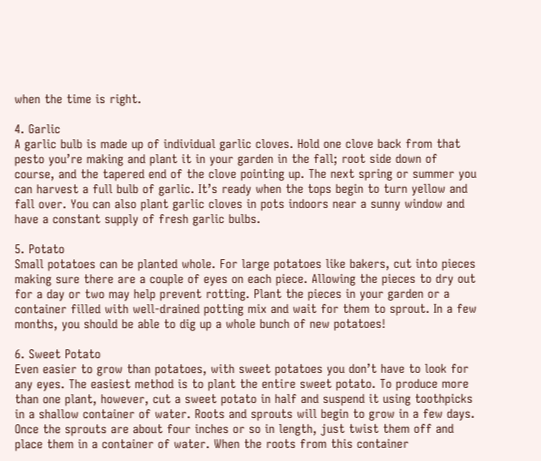when the time is right.

4. Garlic
A garlic bulb is made up of individual garlic cloves. Hold one clove back from that pesto you’re making and plant it in your garden in the fall; root side down of course, and the tapered end of the clove pointing up. The next spring or summer you can harvest a full bulb of garlic. It’s ready when the tops begin to turn yellow and fall over. You can also plant garlic cloves in pots indoors near a sunny window and have a constant supply of fresh garlic bulbs.

5. Potato
Small potatoes can be planted whole. For large potatoes like bakers, cut into pieces making sure there are a couple of eyes on each piece. Allowing the pieces to dry out for a day or two may help prevent rotting. Plant the pieces in your garden or a container filled with well-drained potting mix and wait for them to sprout. In a few months, you should be able to dig up a whole bunch of new potatoes!

6. Sweet Potato
Even easier to grow than potatoes, with sweet potatoes you don’t have to look for any eyes. The easiest method is to plant the entire sweet potato. To produce more than one plant, however, cut a sweet potato in half and suspend it using toothpicks in a shallow container of water. Roots and sprouts will begin to grow in a few days. Once the sprouts are about four inches or so in length, just twist them off and place them in a container of water. When the roots from this container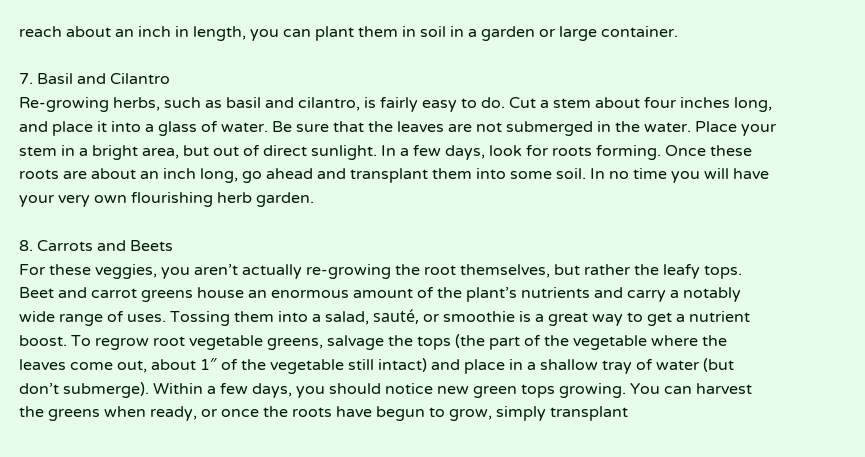reach about an inch in length, you can plant them in soil in a garden or large container.

7. Basil and Cilantro
Re-growing herbs, such as basil and cilantro, is fairly easy to do. Cut a stem about four inches long, and place it into a glass of water. Be sure that the leaves are not submerged in the water. Place your stem in a bright area, but out of direct sunlight. In a few days, look for roots forming. Once these roots are about an inch long, go ahead and transplant them into some soil. In no time you will have your very own flourishing herb garden.

8. Carrots and Beets
For these veggies, you aren’t actually re-growing the root themselves, but rather the leafy tops. Beet and carrot greens house an enormous amount of the plant’s nutrients and carry a notably wide range of uses. Tossing them into a salad, sauté, or smoothie is a great way to get a nutrient boost. To regrow root vegetable greens, salvage the tops (the part of the vegetable where the leaves come out, about 1″ of the vegetable still intact) and place in a shallow tray of water (but don’t submerge). Within a few days, you should notice new green tops growing. You can harvest the greens when ready, or once the roots have begun to grow, simply transplant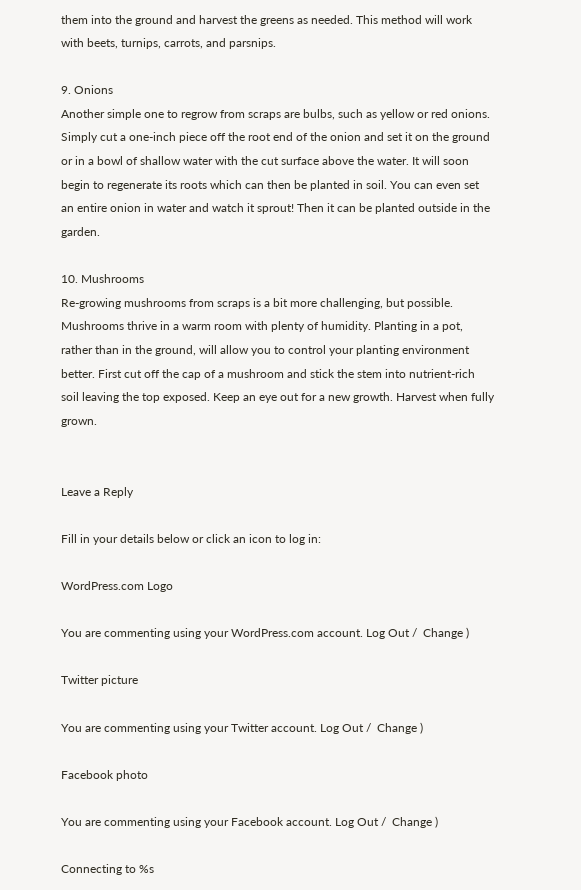them into the ground and harvest the greens as needed. This method will work with beets, turnips, carrots, and parsnips.

9. Onions
Another simple one to regrow from scraps are bulbs, such as yellow or red onions. Simply cut a one-inch piece off the root end of the onion and set it on the ground or in a bowl of shallow water with the cut surface above the water. It will soon begin to regenerate its roots which can then be planted in soil. You can even set an entire onion in water and watch it sprout! Then it can be planted outside in the garden.

10. Mushrooms
Re-growing mushrooms from scraps is a bit more challenging, but possible. Mushrooms thrive in a warm room with plenty of humidity. Planting in a pot, rather than in the ground, will allow you to control your planting environment better. First cut off the cap of a mushroom and stick the stem into nutrient-rich soil leaving the top exposed. Keep an eye out for a new growth. Harvest when fully grown.


Leave a Reply

Fill in your details below or click an icon to log in:

WordPress.com Logo

You are commenting using your WordPress.com account. Log Out /  Change )

Twitter picture

You are commenting using your Twitter account. Log Out /  Change )

Facebook photo

You are commenting using your Facebook account. Log Out /  Change )

Connecting to %s